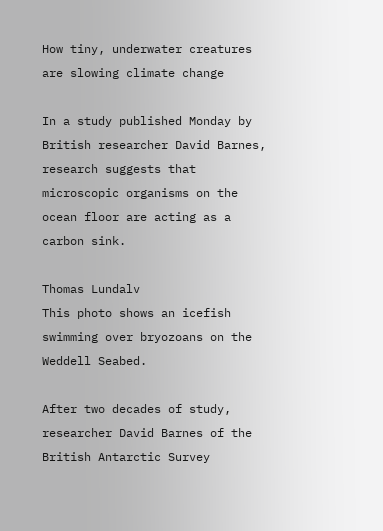How tiny, underwater creatures are slowing climate change

In a study published Monday by British researcher David Barnes, research suggests that microscopic organisms on the ocean floor are acting as a carbon sink.

Thomas Lundalv
This photo shows an icefish swimming over bryozoans on the Weddell Seabed.

After two decades of study, researcher David Barnes of the British Antarctic Survey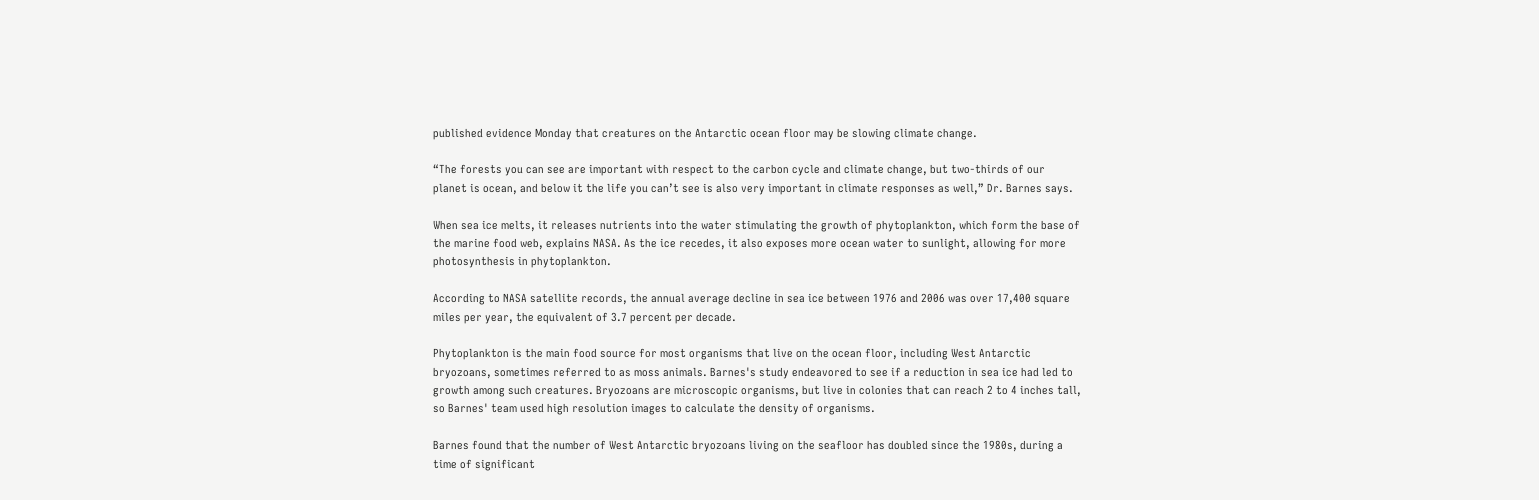published evidence Monday that creatures on the Antarctic ocean floor may be slowing climate change.

“The forests you can see are important with respect to the carbon cycle and climate change, but two-thirds of our planet is ocean, and below it the life you can’t see is also very important in climate responses as well,” Dr. Barnes says.

When sea ice melts, it releases nutrients into the water stimulating the growth of phytoplankton, which form the base of the marine food web, explains NASA. As the ice recedes, it also exposes more ocean water to sunlight, allowing for more photosynthesis in phytoplankton.

According to NASA satellite records, the annual average decline in sea ice between 1976 and 2006 was over 17,400 square miles per year, the equivalent of 3.7 percent per decade.

Phytoplankton is the main food source for most organisms that live on the ocean floor, including West Antarctic bryozoans, sometimes referred to as moss animals. Barnes's study endeavored to see if a reduction in sea ice had led to growth among such creatures. Bryozoans are microscopic organisms, but live in colonies that can reach 2 to 4 inches tall, so Barnes' team used high resolution images to calculate the density of organisms.

Barnes found that the number of West Antarctic bryozoans living on the seafloor has doubled since the 1980s, during a time of significant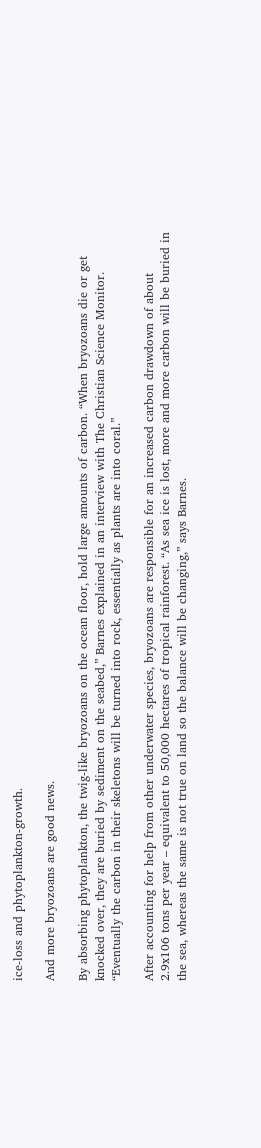ice-loss and phytoplankton-growth.

And more bryozoans are good news.

By absorbing phytoplankton, the twig-like bryozoans on the ocean floor, hold large amounts of carbon. “When bryozoans die or get knocked over, they are buried by sediment on the seabed,” Barnes explained in an interview with The Christian Science Monitor. “Eventually the carbon in their skeletons will be turned into rock, essentially as plants are into coral.”

After accounting for help from other underwater species, bryozoans are responsible for an increased carbon drawdown of about 2.9x106 tons per year – equivalent to 50,000 hectares of tropical rainforest. “As sea ice is lost, more and more carbon will be buried in the sea, whereas the same is not true on land so the balance will be changing,” says Barnes.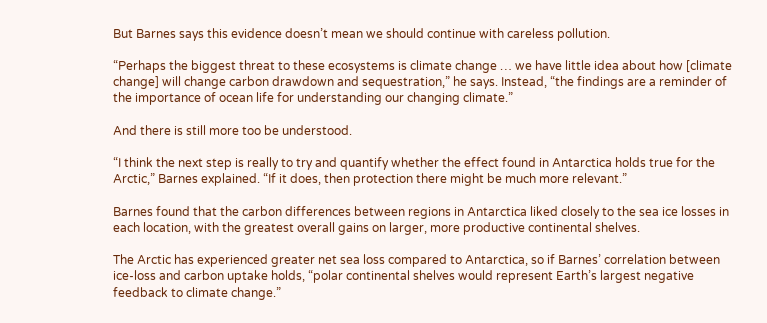But Barnes says this evidence doesn’t mean we should continue with careless pollution.

“Perhaps the biggest threat to these ecosystems is climate change … we have little idea about how [climate change] will change carbon drawdown and sequestration,” he says. Instead, “the findings are a reminder of the importance of ocean life for understanding our changing climate.”

And there is still more too be understood.

“I think the next step is really to try and quantify whether the effect found in Antarctica holds true for the Arctic,” Barnes explained. “If it does, then protection there might be much more relevant.”

Barnes found that the carbon differences between regions in Antarctica liked closely to the sea ice losses in each location, with the greatest overall gains on larger, more productive continental shelves.

The Arctic has experienced greater net sea loss compared to Antarctica, so if Barnes’ correlation between ice-loss and carbon uptake holds, “polar continental shelves would represent Earth’s largest negative feedback to climate change.”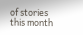of stories this month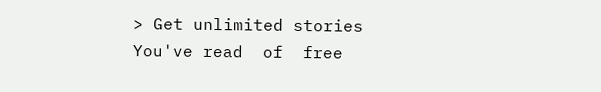> Get unlimited stories
You've read  of  free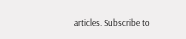articles. Subscribe to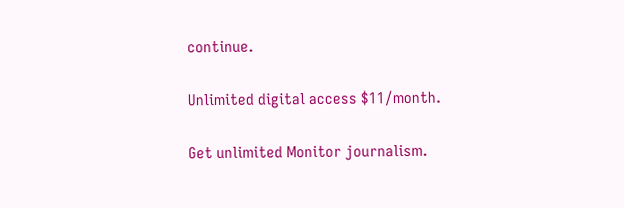continue.

Unlimited digital access $11/month.

Get unlimited Monitor journalism.